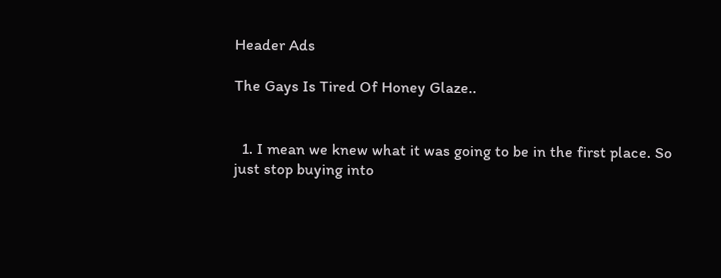Header Ads

The Gays Is Tired Of Honey Glaze..


  1. I mean we knew what it was going to be in the first place. So just stop buying into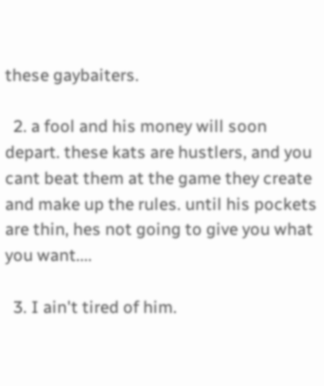these gaybaiters.

  2. a fool and his money will soon depart. these kats are hustlers, and you cant beat them at the game they create and make up the rules. until his pockets are thin, hes not going to give you what you want....

  3. I ain't tired of him.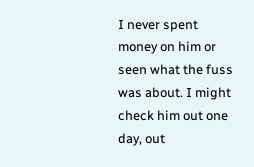I never spent money on him or seen what the fuss was about. I might check him out one day, out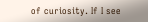of curiosity. If I see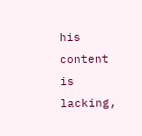his content is lacking,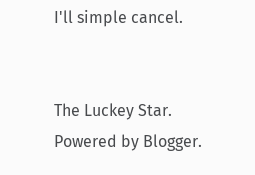I'll simple cancel.


The Luckey Star. Powered by Blogger.